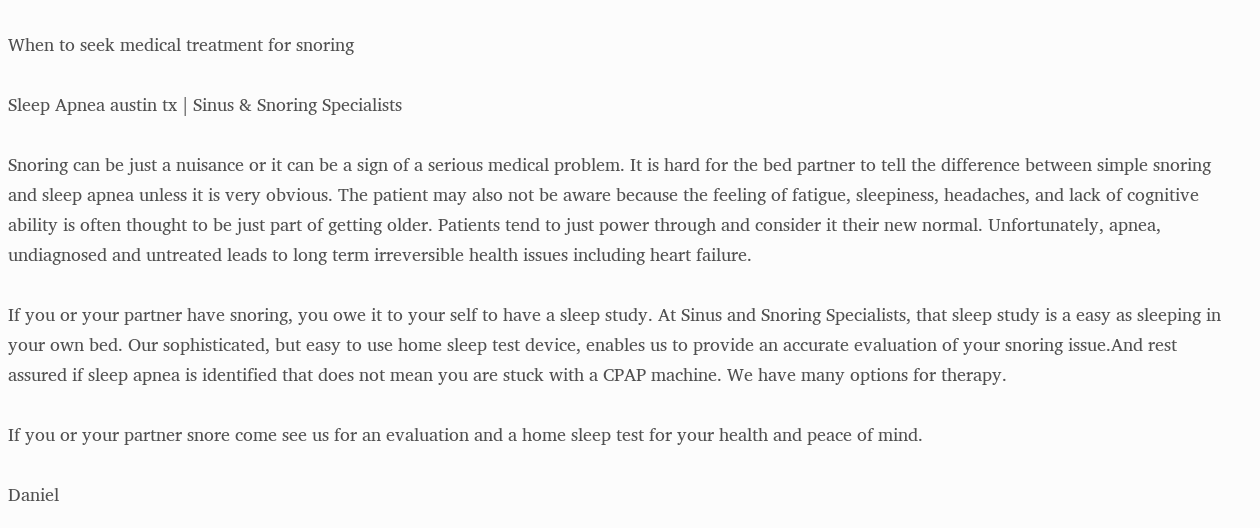When to seek medical treatment for snoring

Sleep Apnea austin tx | Sinus & Snoring Specialists

Snoring can be just a nuisance or it can be a sign of a serious medical problem. It is hard for the bed partner to tell the difference between simple snoring and sleep apnea unless it is very obvious. The patient may also not be aware because the feeling of fatigue, sleepiness, headaches, and lack of cognitive ability is often thought to be just part of getting older. Patients tend to just power through and consider it their new normal. Unfortunately, apnea, undiagnosed and untreated leads to long term irreversible health issues including heart failure.

If you or your partner have snoring, you owe it to your self to have a sleep study. At Sinus and Snoring Specialists, that sleep study is a easy as sleeping in your own bed. Our sophisticated, but easy to use home sleep test device, enables us to provide an accurate evaluation of your snoring issue.And rest assured if sleep apnea is identified that does not mean you are stuck with a CPAP machine. We have many options for therapy.

If you or your partner snore come see us for an evaluation and a home sleep test for your health and peace of mind.

Daniel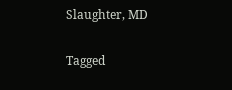Slaughter, MD

Tagged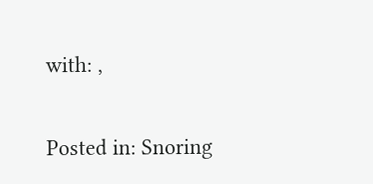with: ,

Posted in: Snoring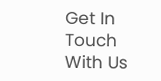Get In Touch With Us